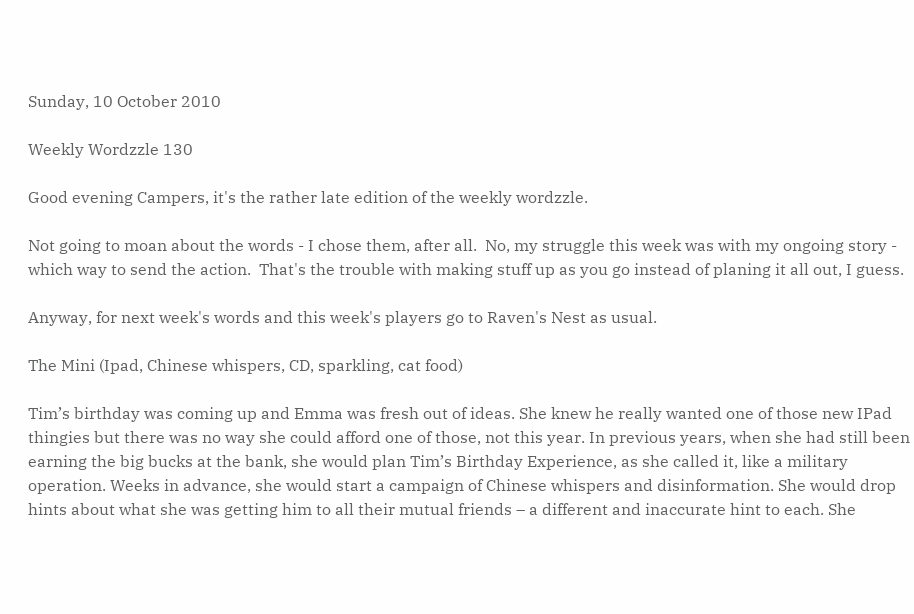Sunday, 10 October 2010

Weekly Wordzzle 130

Good evening Campers, it's the rather late edition of the weekly wordzzle.

Not going to moan about the words - I chose them, after all.  No, my struggle this week was with my ongoing story - which way to send the action.  That's the trouble with making stuff up as you go instead of planing it all out, I guess.

Anyway, for next week's words and this week's players go to Raven's Nest as usual.

The Mini (Ipad, Chinese whispers, CD, sparkling, cat food)

Tim’s birthday was coming up and Emma was fresh out of ideas. She knew he really wanted one of those new IPad thingies but there was no way she could afford one of those, not this year. In previous years, when she had still been earning the big bucks at the bank, she would plan Tim’s Birthday Experience, as she called it, like a military operation. Weeks in advance, she would start a campaign of Chinese whispers and disinformation. She would drop hints about what she was getting him to all their mutual friends – a different and inaccurate hint to each. She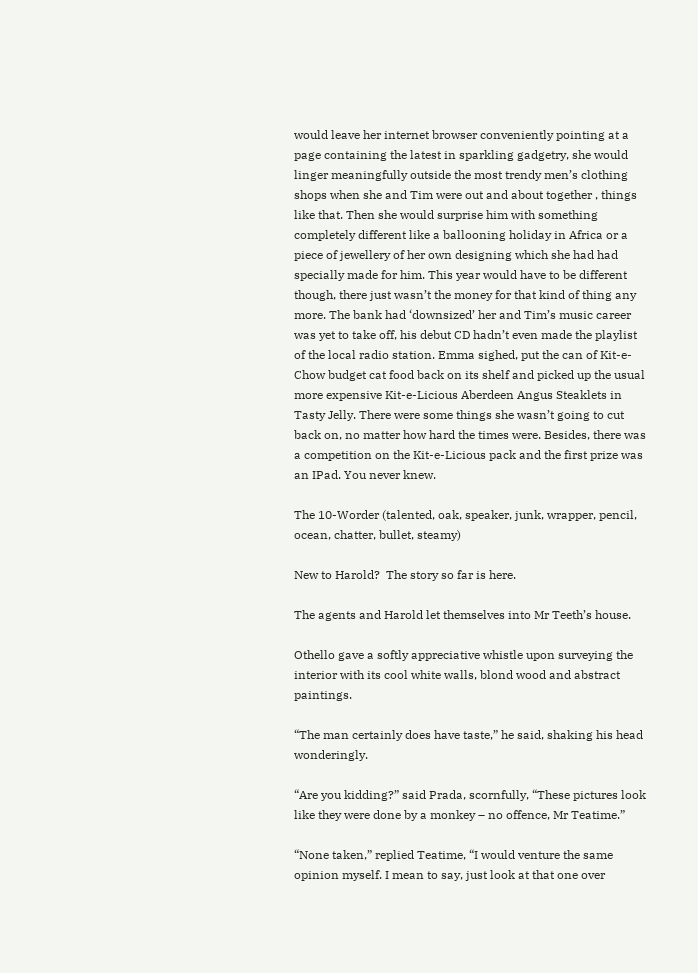would leave her internet browser conveniently pointing at a page containing the latest in sparkling gadgetry, she would linger meaningfully outside the most trendy men’s clothing shops when she and Tim were out and about together , things like that. Then she would surprise him with something completely different like a ballooning holiday in Africa or a piece of jewellery of her own designing which she had had specially made for him. This year would have to be different though, there just wasn’t the money for that kind of thing any more. The bank had ‘downsized’ her and Tim’s music career was yet to take off, his debut CD hadn’t even made the playlist of the local radio station. Emma sighed, put the can of Kit-e-Chow budget cat food back on its shelf and picked up the usual more expensive Kit-e-Licious Aberdeen Angus Steaklets in Tasty Jelly. There were some things she wasn’t going to cut back on, no matter how hard the times were. Besides, there was a competition on the Kit-e-Licious pack and the first prize was an IPad. You never knew.

The 10-Worder (talented, oak, speaker, junk, wrapper, pencil, ocean, chatter, bullet, steamy)

New to Harold?  The story so far is here.

The agents and Harold let themselves into Mr Teeth’s house.

Othello gave a softly appreciative whistle upon surveying the interior with its cool white walls, blond wood and abstract paintings.

“The man certainly does have taste,” he said, shaking his head wonderingly.

“Are you kidding?” said Prada, scornfully, “These pictures look like they were done by a monkey – no offence, Mr Teatime.”

“None taken,” replied Teatime, “I would venture the same opinion myself. I mean to say, just look at that one over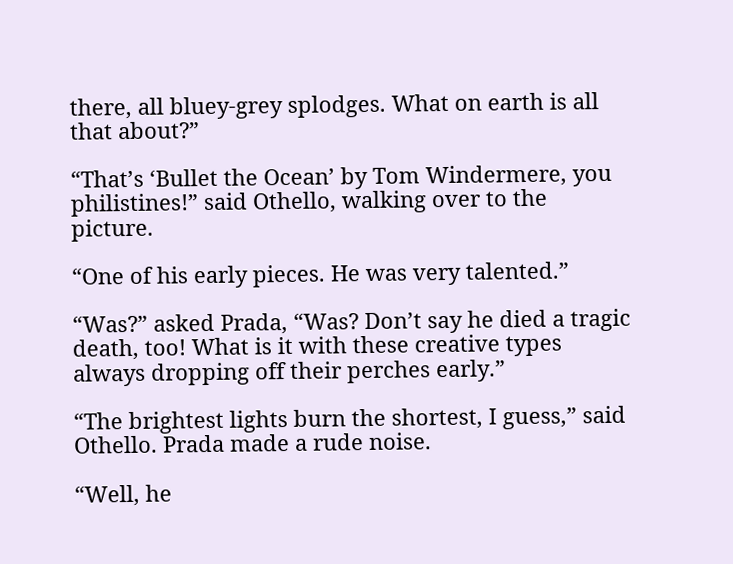there, all bluey-grey splodges. What on earth is all that about?”

“That’s ‘Bullet the Ocean’ by Tom Windermere, you philistines!” said Othello, walking over to the picture.

“One of his early pieces. He was very talented.”

“Was?” asked Prada, “Was? Don’t say he died a tragic death, too! What is it with these creative types always dropping off their perches early.”

“The brightest lights burn the shortest, I guess,” said Othello. Prada made a rude noise.

“Well, he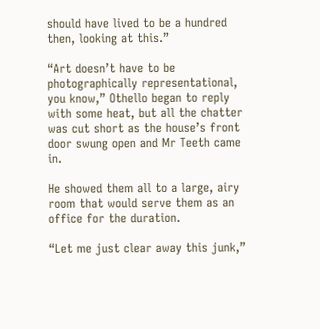should have lived to be a hundred then, looking at this.”

“Art doesn’t have to be photographically representational, you know,” Othello began to reply with some heat, but all the chatter was cut short as the house’s front door swung open and Mr Teeth came in.

He showed them all to a large, airy room that would serve them as an office for the duration.

“Let me just clear away this junk,”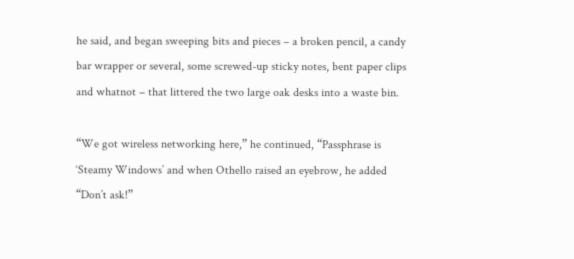he said, and began sweeping bits and pieces – a broken pencil, a candy bar wrapper or several, some screwed-up sticky notes, bent paper clips and whatnot – that littered the two large oak desks into a waste bin.

“We got wireless networking here,” he continued, “Passphrase is ‘Steamy Windows’ and when Othello raised an eyebrow, he added “Don’t ask!”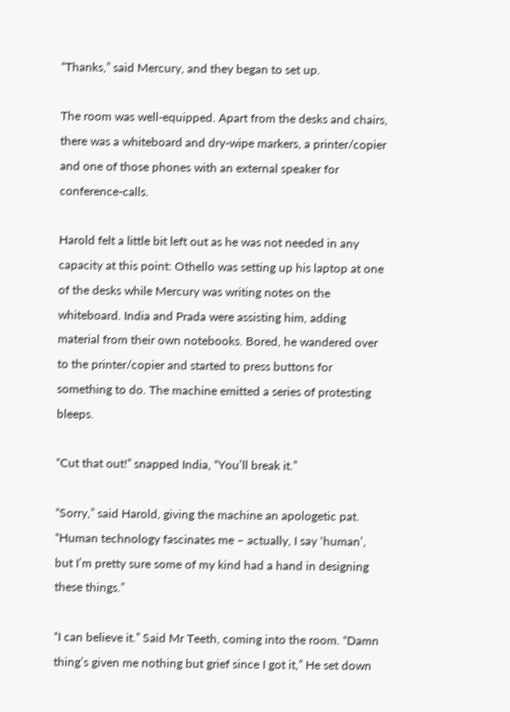“Thanks,” said Mercury, and they began to set up.

The room was well-equipped. Apart from the desks and chairs, there was a whiteboard and dry-wipe markers, a printer/copier and one of those phones with an external speaker for conference-calls.

Harold felt a little bit left out as he was not needed in any capacity at this point: Othello was setting up his laptop at one of the desks while Mercury was writing notes on the whiteboard. India and Prada were assisting him, adding material from their own notebooks. Bored, he wandered over to the printer/copier and started to press buttons for something to do. The machine emitted a series of protesting bleeps.

“Cut that out!” snapped India, “You’ll break it.”

“Sorry,” said Harold, giving the machine an apologetic pat. “Human technology fascinates me – actually, I say ‘human’, but I’m pretty sure some of my kind had a hand in designing these things.”

“I can believe it.” Said Mr Teeth, coming into the room. “Damn thing’s given me nothing but grief since I got it,” He set down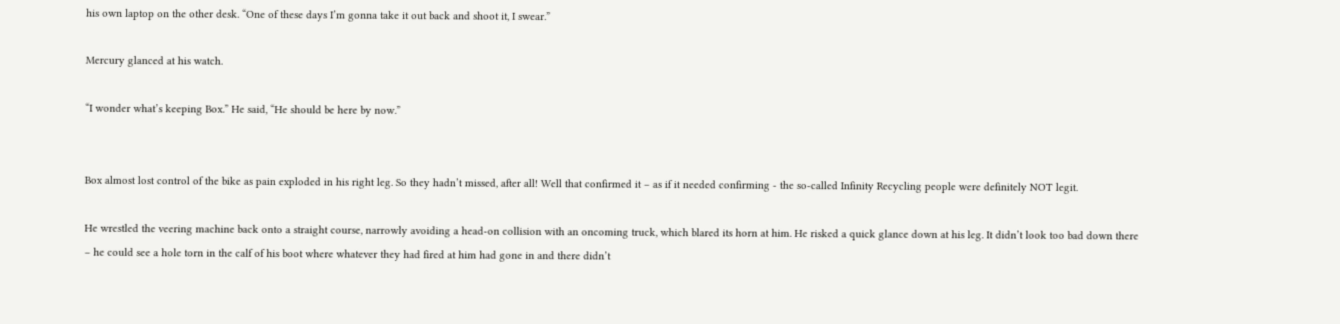his own laptop on the other desk. “One of these days I’m gonna take it out back and shoot it, I swear.”

Mercury glanced at his watch.

“I wonder what’s keeping Box.” He said, “He should be here by now.”


Box almost lost control of the bike as pain exploded in his right leg. So they hadn’t missed, after all! Well that confirmed it – as if it needed confirming - the so-called Infinity Recycling people were definitely NOT legit.

He wrestled the veering machine back onto a straight course, narrowly avoiding a head-on collision with an oncoming truck, which blared its horn at him. He risked a quick glance down at his leg. It didn’t look too bad down there – he could see a hole torn in the calf of his boot where whatever they had fired at him had gone in and there didn’t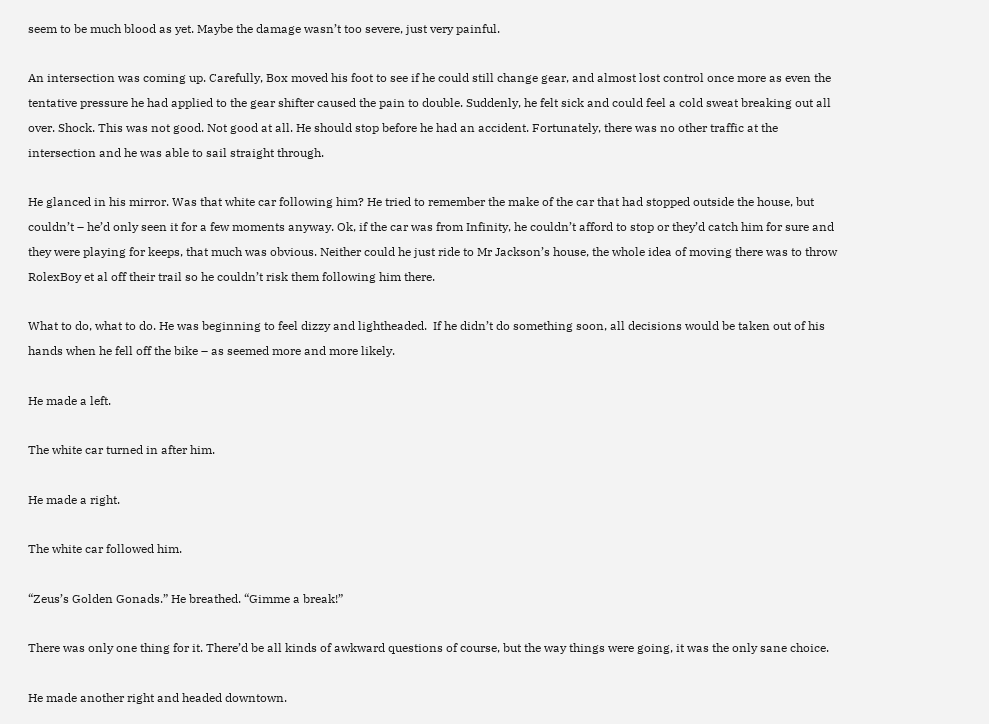seem to be much blood as yet. Maybe the damage wasn’t too severe, just very painful.

An intersection was coming up. Carefully, Box moved his foot to see if he could still change gear, and almost lost control once more as even the tentative pressure he had applied to the gear shifter caused the pain to double. Suddenly, he felt sick and could feel a cold sweat breaking out all over. Shock. This was not good. Not good at all. He should stop before he had an accident. Fortunately, there was no other traffic at the intersection and he was able to sail straight through.

He glanced in his mirror. Was that white car following him? He tried to remember the make of the car that had stopped outside the house, but couldn’t – he’d only seen it for a few moments anyway. Ok, if the car was from Infinity, he couldn’t afford to stop or they’d catch him for sure and they were playing for keeps, that much was obvious. Neither could he just ride to Mr Jackson’s house, the whole idea of moving there was to throw RolexBoy et al off their trail so he couldn’t risk them following him there.

What to do, what to do. He was beginning to feel dizzy and lightheaded.  If he didn’t do something soon, all decisions would be taken out of his hands when he fell off the bike – as seemed more and more likely.

He made a left.

The white car turned in after him.

He made a right.

The white car followed him.

“Zeus’s Golden Gonads.” He breathed. “Gimme a break!”

There was only one thing for it. There’d be all kinds of awkward questions of course, but the way things were going, it was the only sane choice.

He made another right and headed downtown.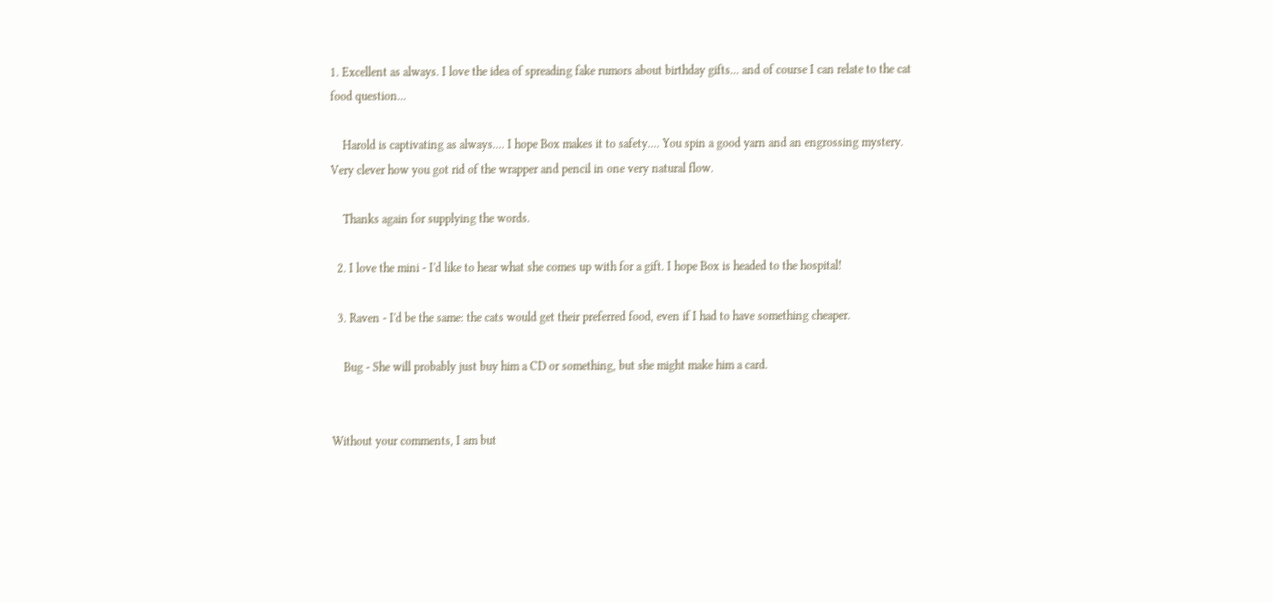1. Excellent as always. I love the idea of spreading fake rumors about birthday gifts... and of course I can relate to the cat food question...

    Harold is captivating as always.... I hope Box makes it to safety.... You spin a good yarn and an engrossing mystery. Very clever how you got rid of the wrapper and pencil in one very natural flow.

    Thanks again for supplying the words.

  2. I love the mini - I'd like to hear what she comes up with for a gift. I hope Box is headed to the hospital!

  3. Raven - I'd be the same: the cats would get their preferred food, even if I had to have something cheaper.

    Bug - She will probably just buy him a CD or something, but she might make him a card.


Without your comments, I am but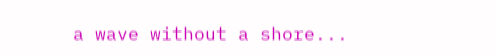a wave without a shore...